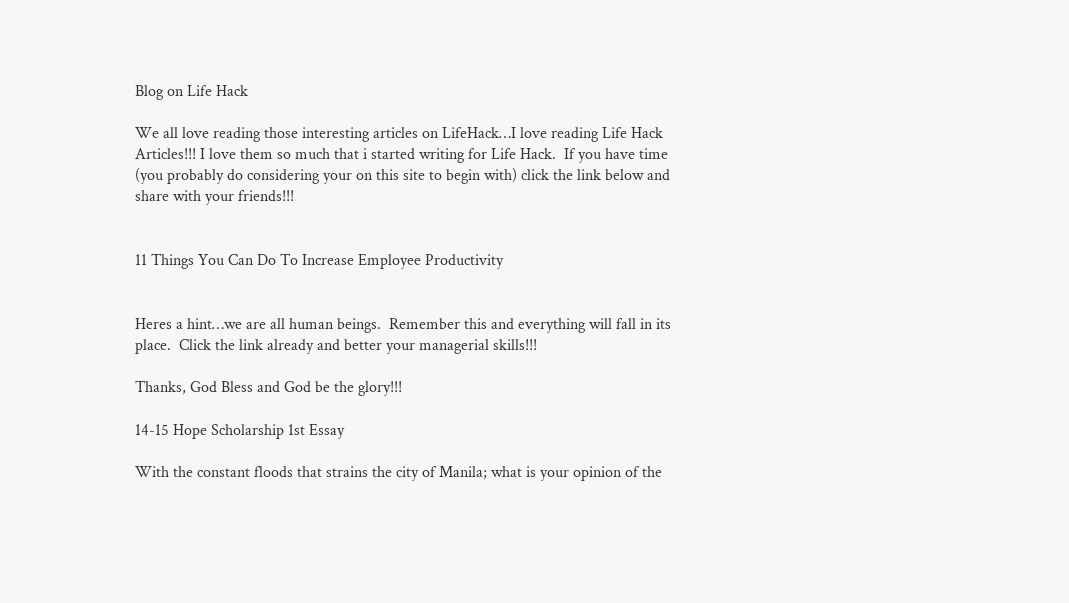Blog on Life Hack

We all love reading those interesting articles on LifeHack…I love reading Life Hack Articles!!! I love them so much that i started writing for Life Hack.  If you have time (you probably do considering your on this site to begin with) click the link below and share with your friends!!!


11 Things You Can Do To Increase Employee Productivity


Heres a hint…we are all human beings.  Remember this and everything will fall in its place.  Click the link already and better your managerial skills!!!

Thanks, God Bless and God be the glory!!!

14-15 Hope Scholarship 1st Essay

With the constant floods that strains the city of Manila; what is your opinion of the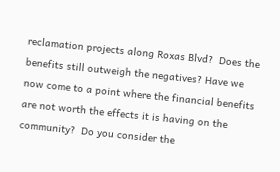reclamation projects along Roxas Blvd?  Does the benefits still outweigh the negatives? Have we now come to a point where the financial benefits are not worth the effects it is having on the community?  Do you consider the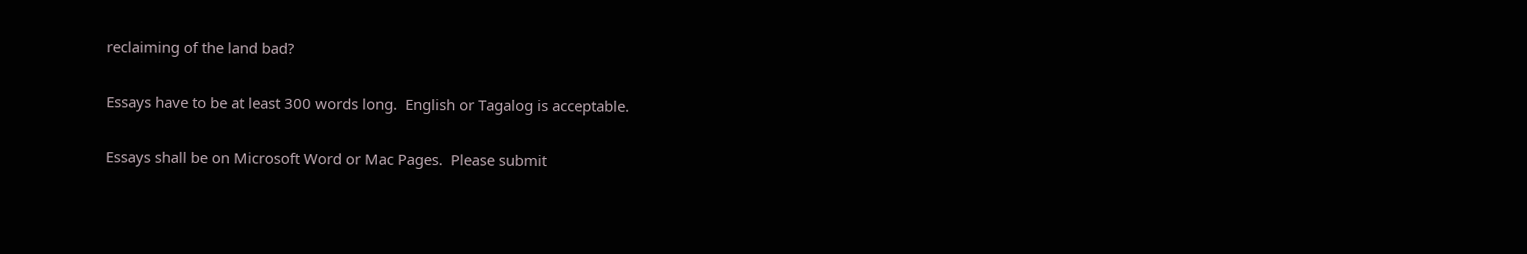reclaiming of the land bad?

Essays have to be at least 300 words long.  English or Tagalog is acceptable.

Essays shall be on Microsoft Word or Mac Pages.  Please submit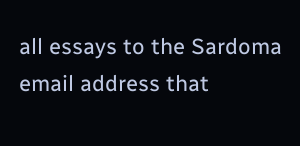all essays to the Sardoma email address that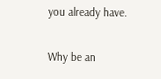you already have.

Why be an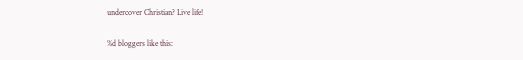undercover Christian? Live life!

%d bloggers like this: